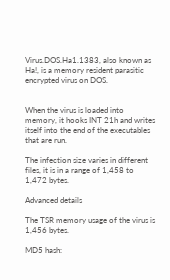Virus.DOS.Ha1.1383, also known as Ha!, is a memory resident parasitic encrypted virus on DOS.


When the virus is loaded into memory, it hooks INT 21h and writes itself into the end of the executables that are run.

The infection size varies in different files, it is in a range of 1,458 to 1,472 bytes.

Advanced details

The TSR memory usage of the virus is 1,456 bytes.

MD5 hash: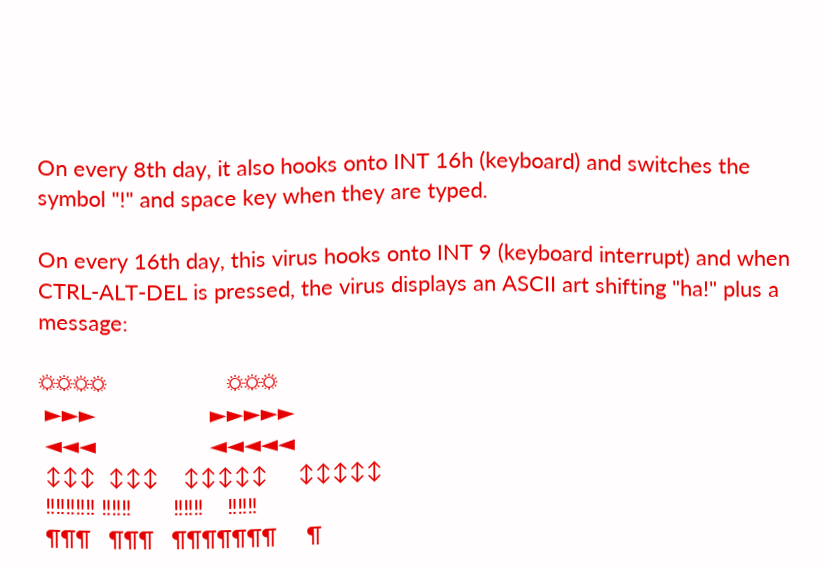On every 8th day, it also hooks onto INT 16h (keyboard) and switches the symbol "!" and space key when they are typed.

On every 16th day, this virus hooks onto INT 9 (keyboard interrupt) and when CTRL-ALT-DEL is pressed, the virus displays an ASCII art shifting "ha!" plus a message:

☼☼☼☼                    ☼☼☼
 ►►►                   ►►►►►
 ◄◄◄                   ◄◄◄◄◄
 ↕↕↕  ↕↕↕    ↕↕↕↕↕     ↕↕↕↕↕
 ‼‼‼‼‼ ‼‼‼       ‼‼‼    ‼‼‼
 ¶¶¶   ¶¶¶   ¶¶¶¶¶¶¶     ¶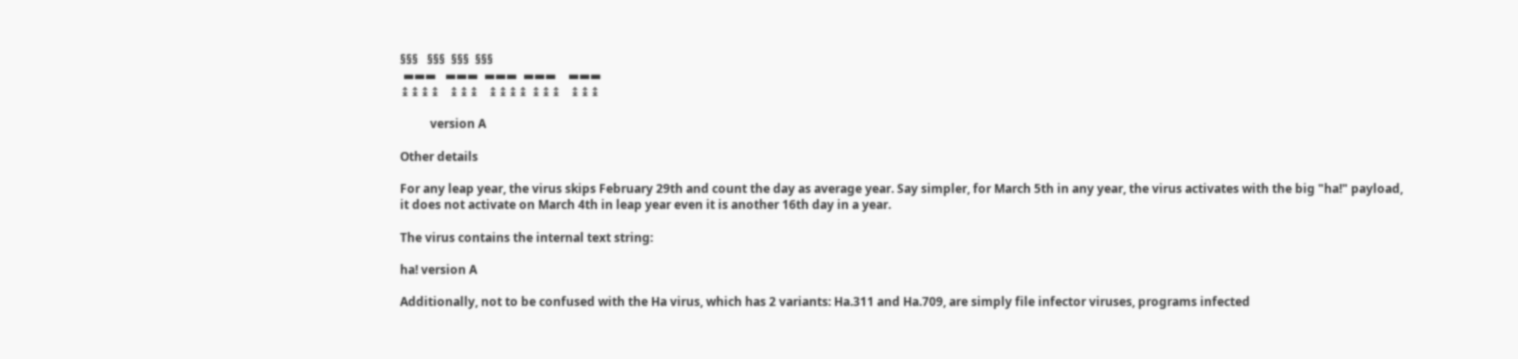§§§   §§§  §§§  §§§
 ▬▬▬   ▬▬▬  ▬▬▬  ▬▬▬    ▬▬▬
↨↨↨↨   ↨↨↨   ↨↨↨↨ ↨↨↨   ↨↨↨

          version A

Other details

For any leap year, the virus skips February 29th and count the day as average year. Say simpler, for March 5th in any year, the virus activates with the big "ha!" payload, it does not activate on March 4th in leap year even it is another 16th day in a year.

The virus contains the internal text string:

ha! version A

Additionally, not to be confused with the Ha virus, which has 2 variants: Ha.311 and Ha.709, are simply file infector viruses, programs infected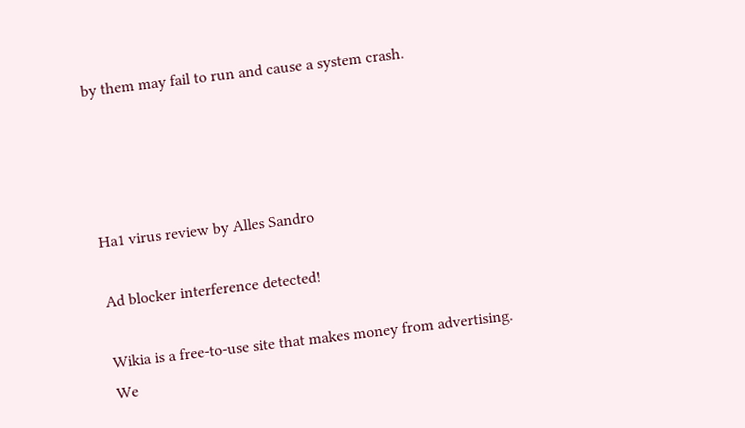by them may fail to run and cause a system crash.




Ha1 virus review by Alles Sandro

Ad blocker interference detected!

Wikia is a free-to-use site that makes money from advertising. We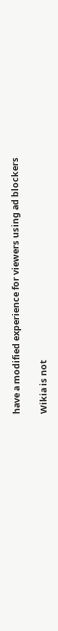have a modified experience for viewers using ad blockers

Wikia is not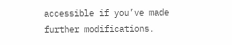accessible if you’ve made further modifications.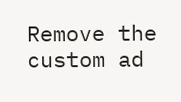Remove the custom ad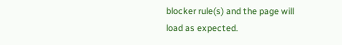blocker rule(s) and the page will load as expected.